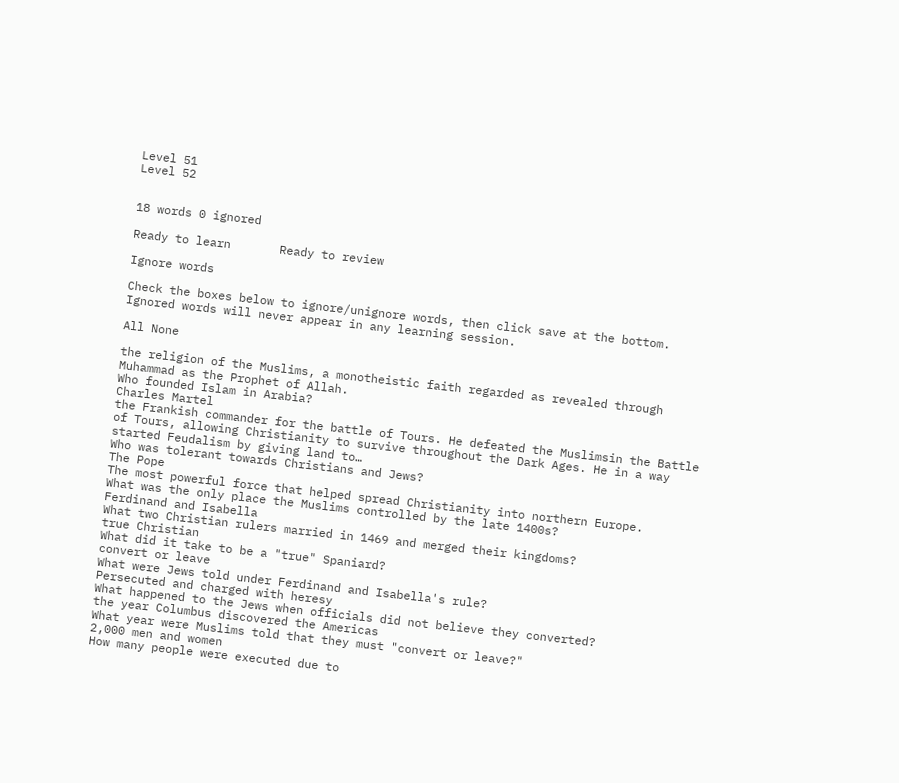Level 51
Level 52


18 words 0 ignored

Ready to learn       Ready to review

Ignore words

Check the boxes below to ignore/unignore words, then click save at the bottom. Ignored words will never appear in any learning session.

All None

the religion of the Muslims, a monotheistic faith regarded as revealed through Muhammad as the Prophet of Allah.
Who founded Islam in Arabia?
Charles Martel
the Frankish commander for the battle of Tours. He defeated the Muslimsin the Battle of Tours, allowing Christianity to survive throughout the Dark Ages. He in a way started Feudalism by giving land to…
Who was tolerant towards Christians and Jews?
The Pope
The most powerful force that helped spread Christianity into northern Europe.
What was the only place the Muslims controlled by the late 1400s?
Ferdinand and Isabella
What two Christian rulers married in 1469 and merged their kingdoms?
true Christian
What did it take to be a "true" Spaniard?
convert or leave
What were Jews told under Ferdinand and Isabella's rule?
Persecuted and charged with heresy
What happened to the Jews when officials did not believe they converted?
the year Columbus discovered the Americas
What year were Muslims told that they must "convert or leave?"
2,000 men and women
How many people were executed due to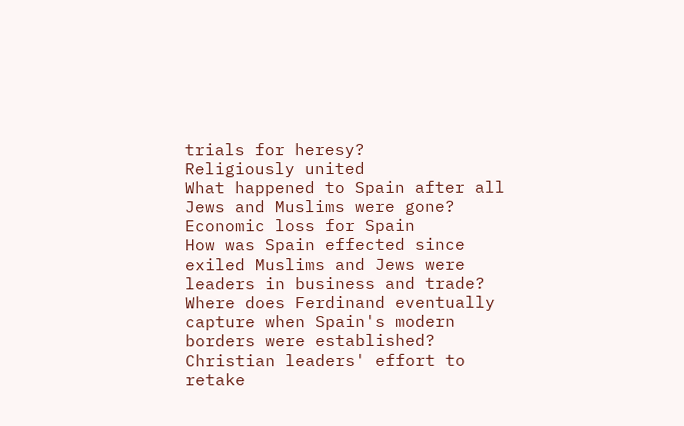trials for heresy?
Religiously united
What happened to Spain after all Jews and Muslims were gone?
Economic loss for Spain
How was Spain effected since exiled Muslims and Jews were leaders in business and trade?
Where does Ferdinand eventually capture when Spain's modern borders were established?
Christian leaders' effort to retake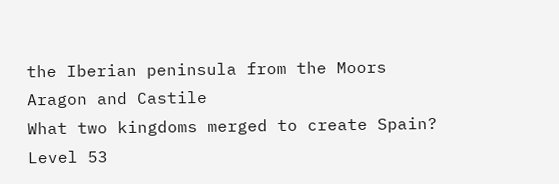the Iberian peninsula from the Moors
Aragon and Castile
What two kingdoms merged to create Spain?
Level 53